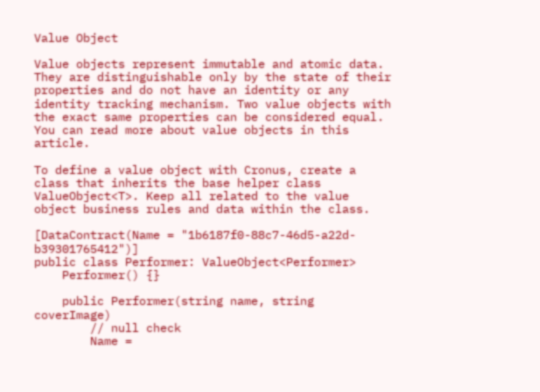Value Object

Value objects represent immutable and atomic data. They are distinguishable only by the state of their properties and do not have an identity or any identity tracking mechanism. Two value objects with the exact same properties can be considered equal. You can read more about value objects in this article.

To define a value object with Cronus, create a class that inherits the base helper class ValueObject<T>. Keep all related to the value object business rules and data within the class.

[DataContract(Name = "1b6187f0-88c7-46d5-a22d-b39301765412")]
public class Performer: ValueObject<Performer>
    Performer() {}

    public Performer(string name, string coverImage)
        // null check
        Name =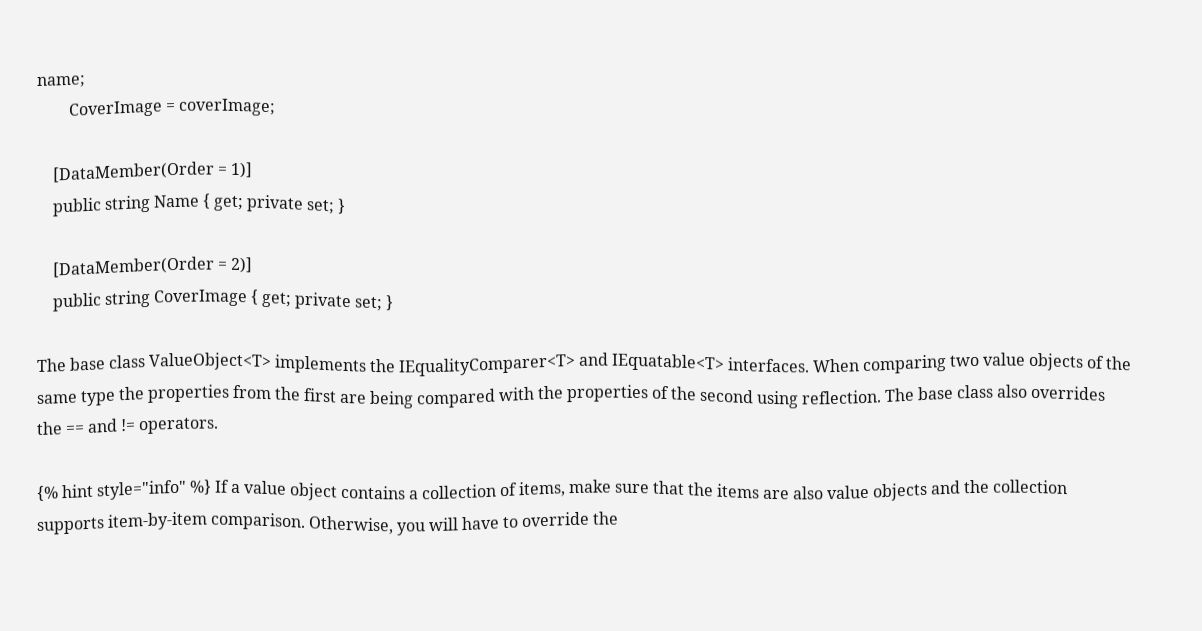name;
        CoverImage = coverImage;

    [DataMember(Order = 1)]
    public string Name { get; private set; }

    [DataMember(Order = 2)]
    public string CoverImage { get; private set; }

The base class ValueObject<T> implements the IEqualityComparer<T> and IEquatable<T> interfaces. When comparing two value objects of the same type the properties from the first are being compared with the properties of the second using reflection. The base class also overrides the == and != operators.

{% hint style="info" %} If a value object contains a collection of items, make sure that the items are also value objects and the collection supports item-by-item comparison. Otherwise, you will have to override the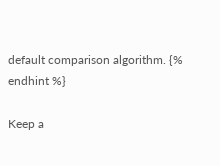default comparison algorithm. {% endhint %}

Keep a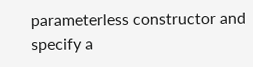parameterless constructor and specify a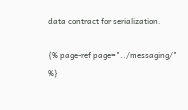data contract for serialization.

{% page-ref page="../messaging/" %}